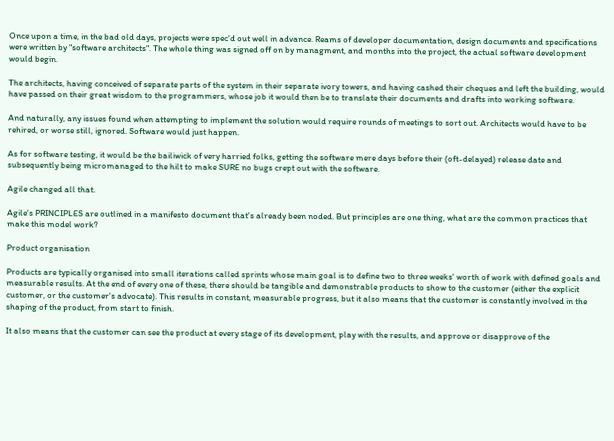Once upon a time, in the bad old days, projects were spec'd out well in advance. Reams of developer documentation, design documents and specifications were written by "software architects". The whole thing was signed off on by managment, and months into the project, the actual software development would begin.

The architects, having conceived of separate parts of the system in their separate ivory towers, and having cashed their cheques and left the building, would have passed on their great wisdom to the programmers, whose job it would then be to translate their documents and drafts into working software.

And naturally, any issues found when attempting to implement the solution would require rounds of meetings to sort out. Architects would have to be rehired, or worse still, ignored. Software would just happen.

As for software testing, it would be the bailiwick of very harried folks, getting the software mere days before their (oft-delayed) release date and subsequently being micromanaged to the hilt to make SURE no bugs crept out with the software.

Agile changed all that.

Agile's PRINCIPLES are outlined in a manifesto document that's already been noded. But principles are one thing, what are the common practices that make this model work?

Product organisation

Products are typically organised into small iterations called sprints whose main goal is to define two to three weeks' worth of work with defined goals and measurable results. At the end of every one of these, there should be tangible and demonstrable products to show to the customer (either the explicit customer, or the customer's advocate). This results in constant, measurable progress, but it also means that the customer is constantly involved in the shaping of the product, from start to finish.

It also means that the customer can see the product at every stage of its development, play with the results, and approve or disapprove of the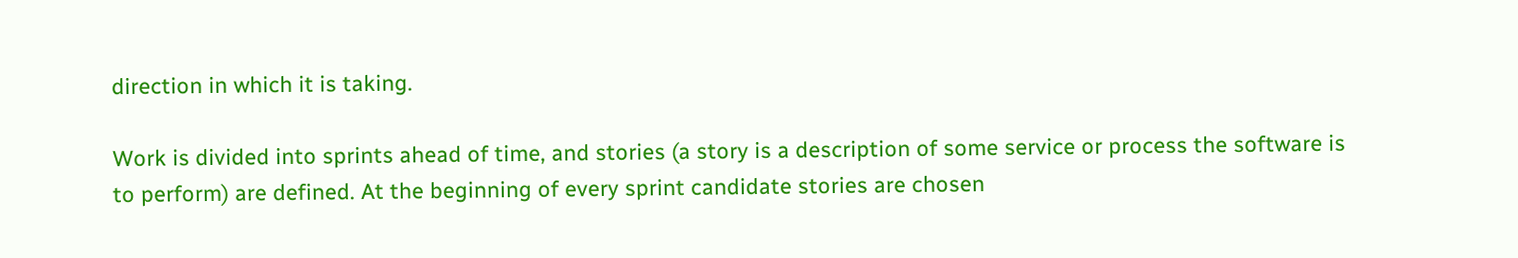direction in which it is taking.

Work is divided into sprints ahead of time, and stories (a story is a description of some service or process the software is to perform) are defined. At the beginning of every sprint candidate stories are chosen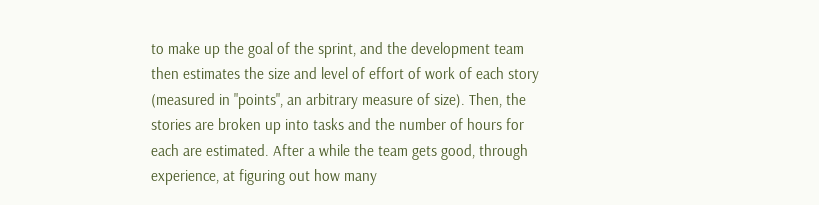to make up the goal of the sprint, and the development team then estimates the size and level of effort of work of each story (measured in "points", an arbitrary measure of size). Then, the stories are broken up into tasks and the number of hours for each are estimated. After a while the team gets good, through experience, at figuring out how many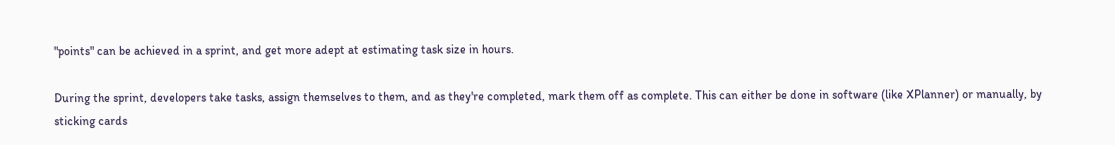"points" can be achieved in a sprint, and get more adept at estimating task size in hours.

During the sprint, developers take tasks, assign themselves to them, and as they're completed, mark them off as complete. This can either be done in software (like XPlanner) or manually, by sticking cards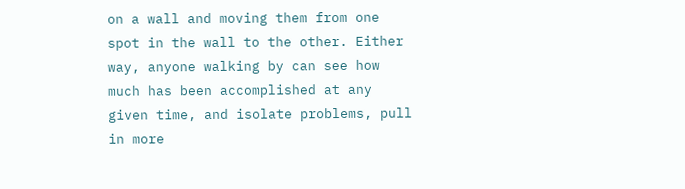on a wall and moving them from one spot in the wall to the other. Either way, anyone walking by can see how much has been accomplished at any given time, and isolate problems, pull in more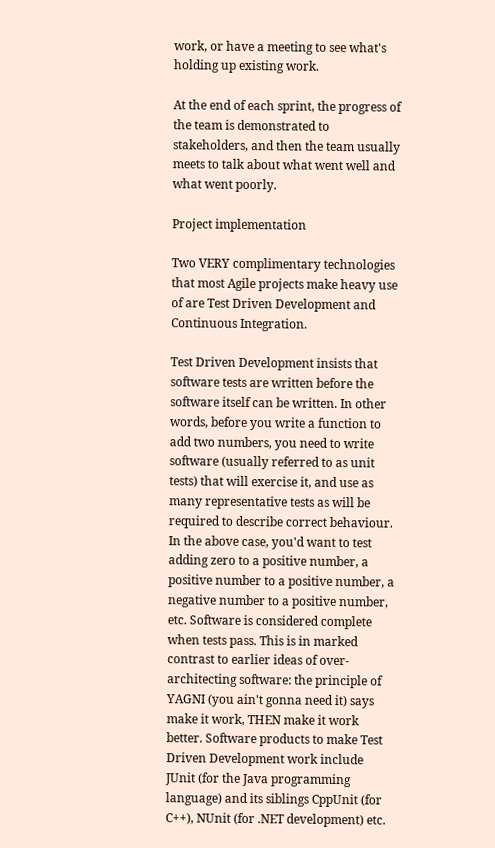work, or have a meeting to see what's holding up existing work.

At the end of each sprint, the progress of the team is demonstrated to stakeholders, and then the team usually meets to talk about what went well and what went poorly.

Project implementation

Two VERY complimentary technologies that most Agile projects make heavy use of are Test Driven Development and Continuous Integration.

Test Driven Development insists that software tests are written before the software itself can be written. In other words, before you write a function to add two numbers, you need to write software (usually referred to as unit tests) that will exercise it, and use as many representative tests as will be required to describe correct behaviour. In the above case, you'd want to test adding zero to a positive number, a positive number to a positive number, a negative number to a positive number, etc. Software is considered complete when tests pass. This is in marked contrast to earlier ideas of over-architecting software: the principle of YAGNI (you ain't gonna need it) says make it work, THEN make it work better. Software products to make Test Driven Development work include JUnit (for the Java programming language) and its siblings CppUnit (for C++), NUnit (for .NET development) etc.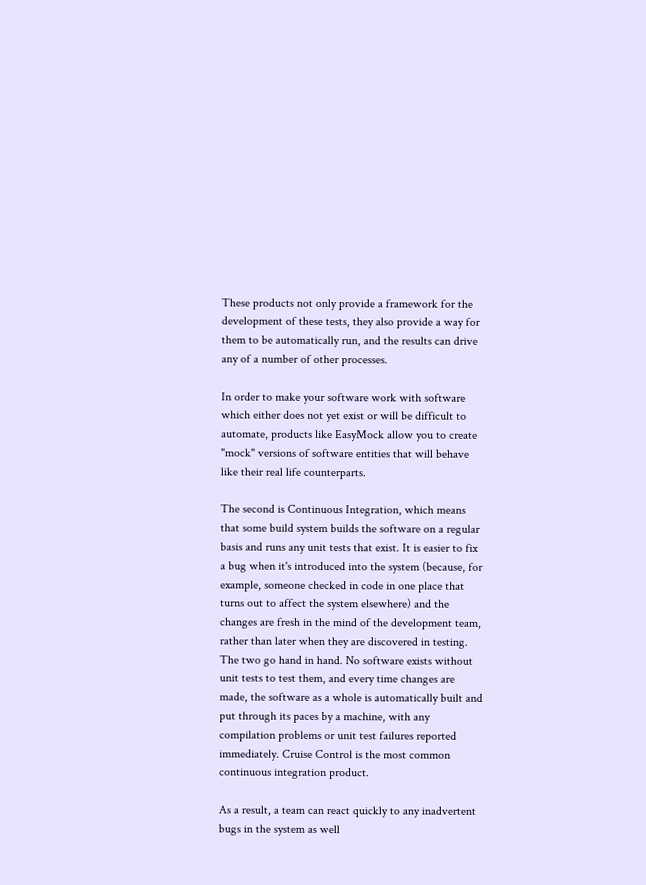These products not only provide a framework for the development of these tests, they also provide a way for them to be automatically run, and the results can drive any of a number of other processes.

In order to make your software work with software which either does not yet exist or will be difficult to automate, products like EasyMock allow you to create "mock" versions of software entities that will behave like their real life counterparts.

The second is Continuous Integration, which means that some build system builds the software on a regular basis and runs any unit tests that exist. It is easier to fix a bug when it's introduced into the system (because, for example, someone checked in code in one place that turns out to affect the system elsewhere) and the changes are fresh in the mind of the development team, rather than later when they are discovered in testing. The two go hand in hand. No software exists without unit tests to test them, and every time changes are made, the software as a whole is automatically built and put through its paces by a machine, with any compilation problems or unit test failures reported immediately. Cruise Control is the most common continuous integration product.

As a result, a team can react quickly to any inadvertent bugs in the system as well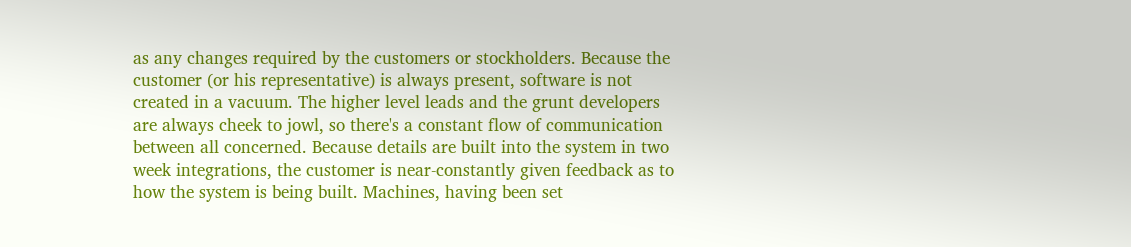as any changes required by the customers or stockholders. Because the customer (or his representative) is always present, software is not created in a vacuum. The higher level leads and the grunt developers are always cheek to jowl, so there's a constant flow of communication between all concerned. Because details are built into the system in two week integrations, the customer is near-constantly given feedback as to how the system is being built. Machines, having been set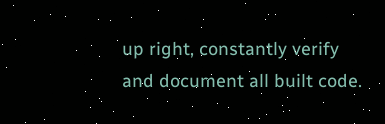up right, constantly verify and document all built code.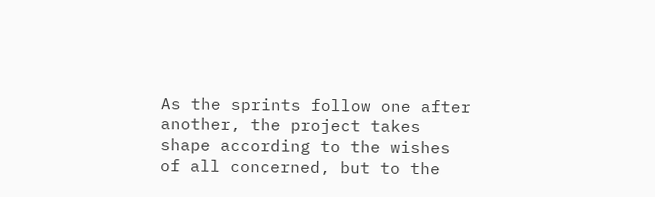As the sprints follow one after another, the project takes shape according to the wishes of all concerned, but to the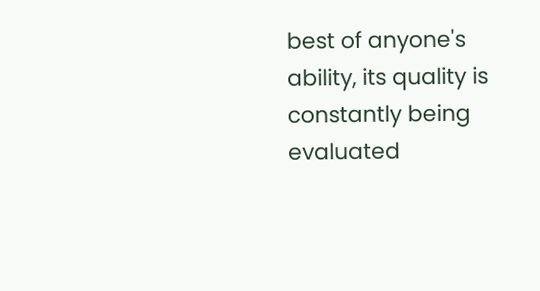best of anyone's ability, its quality is constantly being evaluated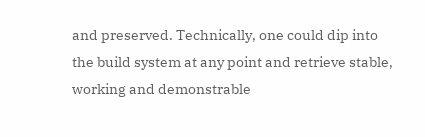and preserved. Technically, one could dip into the build system at any point and retrieve stable, working and demonstrable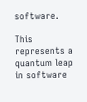software.

This represents a quantum leap in software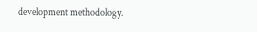development methodology.